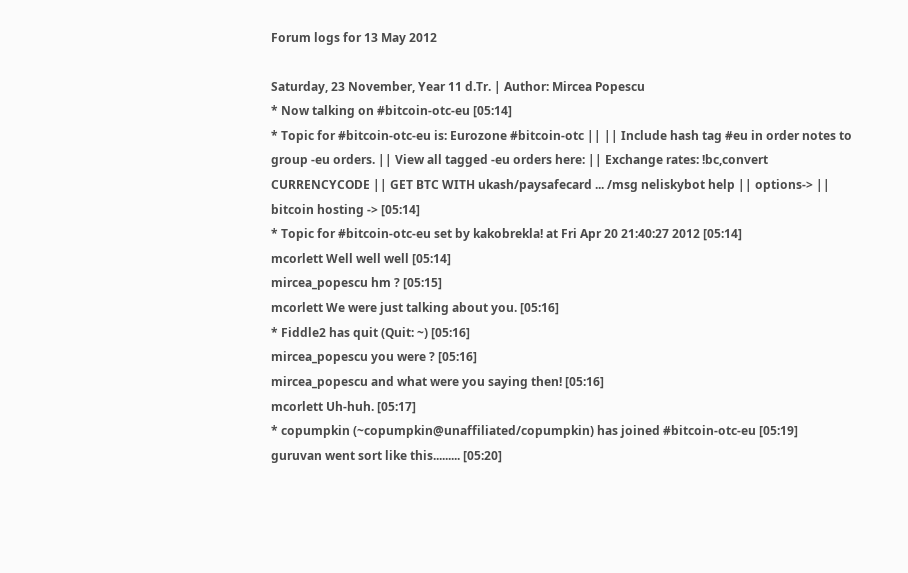Forum logs for 13 May 2012

Saturday, 23 November, Year 11 d.Tr. | Author: Mircea Popescu
* Now talking on #bitcoin-otc-eu [05:14]
* Topic for #bitcoin-otc-eu is: Eurozone #bitcoin-otc || || Include hash tag #eu in order notes to group -eu orders. || View all tagged -eu orders here: || Exchange rates: !bc,convert CURRENCYCODE || GET BTC WITH ukash/paysafecard ... /msg neliskybot help || options-> || bitcoin hosting -> [05:14]
* Topic for #bitcoin-otc-eu set by kakobrekla! at Fri Apr 20 21:40:27 2012 [05:14]
mcorlett Well well well [05:14]
mircea_popescu hm ? [05:15]
mcorlett We were just talking about you. [05:16]
* Fiddle2 has quit (Quit: ~) [05:16]
mircea_popescu you were ? [05:16]
mircea_popescu and what were you saying then! [05:16]
mcorlett Uh-huh. [05:17]
* copumpkin (~copumpkin@unaffiliated/copumpkin) has joined #bitcoin-otc-eu [05:19]
guruvan went sort like this......... [05:20]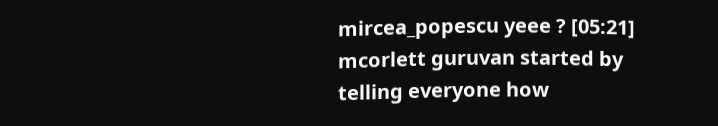mircea_popescu yeee ? [05:21]
mcorlett guruvan started by telling everyone how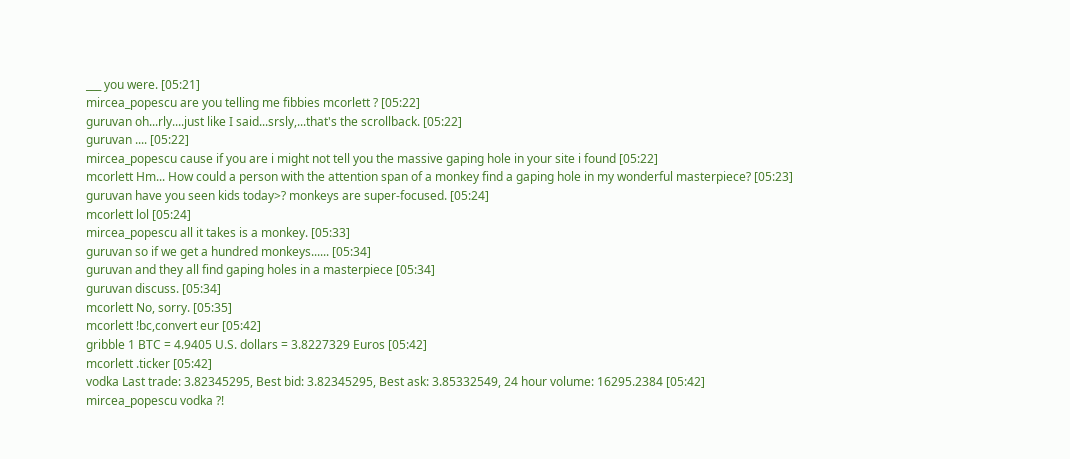___ you were. [05:21]
mircea_popescu are you telling me fibbies mcorlett ? [05:22]
guruvan oh...rly....just like I said...srsly,...that's the scrollback. [05:22]
guruvan .... [05:22]
mircea_popescu cause if you are i might not tell you the massive gaping hole in your site i found [05:22]
mcorlett Hm... How could a person with the attention span of a monkey find a gaping hole in my wonderful masterpiece? [05:23]
guruvan have you seen kids today>? monkeys are super-focused. [05:24]
mcorlett lol [05:24]
mircea_popescu all it takes is a monkey. [05:33]
guruvan so if we get a hundred monkeys...... [05:34]
guruvan and they all find gaping holes in a masterpiece [05:34]
guruvan discuss. [05:34]
mcorlett No, sorry. [05:35]
mcorlett !bc,convert eur [05:42]
gribble 1 BTC = 4.9405 U.S. dollars = 3.8227329 Euros [05:42]
mcorlett .ticker [05:42]
vodka Last trade: 3.82345295, Best bid: 3.82345295, Best ask: 3.85332549, 24 hour volume: 16295.2384 [05:42]
mircea_popescu vodka ?!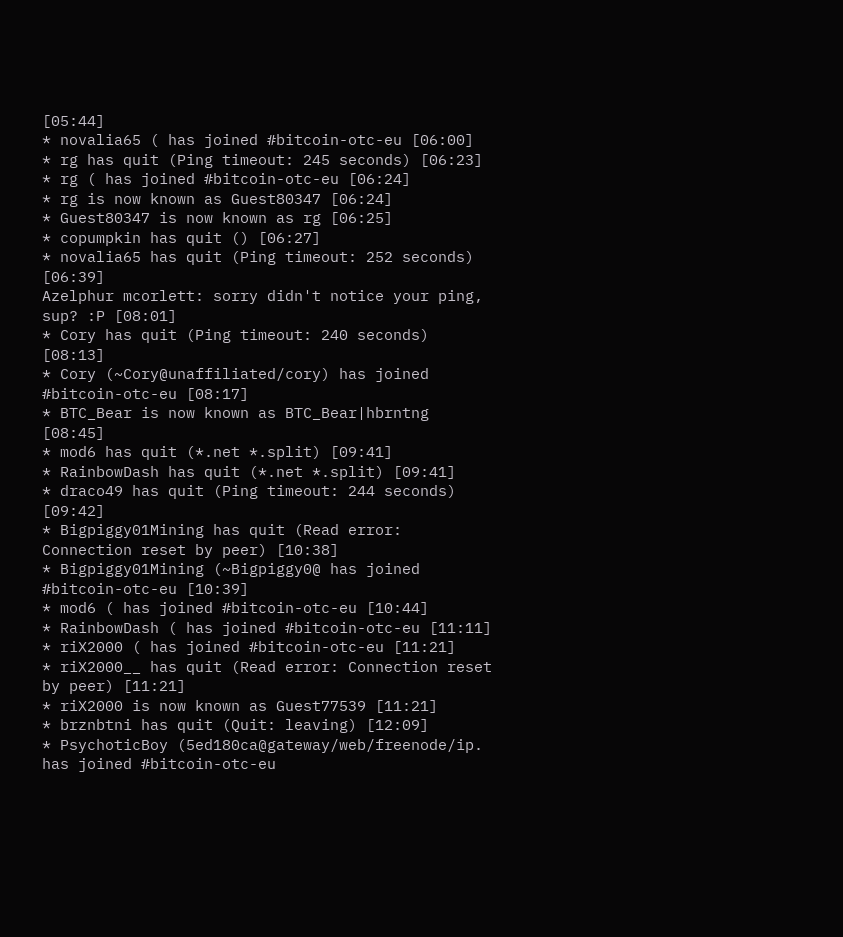[05:44]
* novalia65 ( has joined #bitcoin-otc-eu [06:00]
* rg has quit (Ping timeout: 245 seconds) [06:23]
* rg ( has joined #bitcoin-otc-eu [06:24]
* rg is now known as Guest80347 [06:24]
* Guest80347 is now known as rg [06:25]
* copumpkin has quit () [06:27]
* novalia65 has quit (Ping timeout: 252 seconds) [06:39]
Azelphur mcorlett: sorry didn't notice your ping, sup? :P [08:01]
* Cory has quit (Ping timeout: 240 seconds) [08:13]
* Cory (~Cory@unaffiliated/cory) has joined #bitcoin-otc-eu [08:17]
* BTC_Bear is now known as BTC_Bear|hbrntng [08:45]
* mod6 has quit (*.net *.split) [09:41]
* RainbowDash has quit (*.net *.split) [09:41]
* draco49 has quit (Ping timeout: 244 seconds) [09:42]
* Bigpiggy01Mining has quit (Read error: Connection reset by peer) [10:38]
* Bigpiggy01Mining (~Bigpiggy0@ has joined #bitcoin-otc-eu [10:39]
* mod6 ( has joined #bitcoin-otc-eu [10:44]
* RainbowDash ( has joined #bitcoin-otc-eu [11:11]
* riX2000 ( has joined #bitcoin-otc-eu [11:21]
* riX2000__ has quit (Read error: Connection reset by peer) [11:21]
* riX2000 is now known as Guest77539 [11:21]
* brznbtni has quit (Quit: leaving) [12:09]
* PsychoticBoy (5ed180ca@gateway/web/freenode/ip. has joined #bitcoin-otc-eu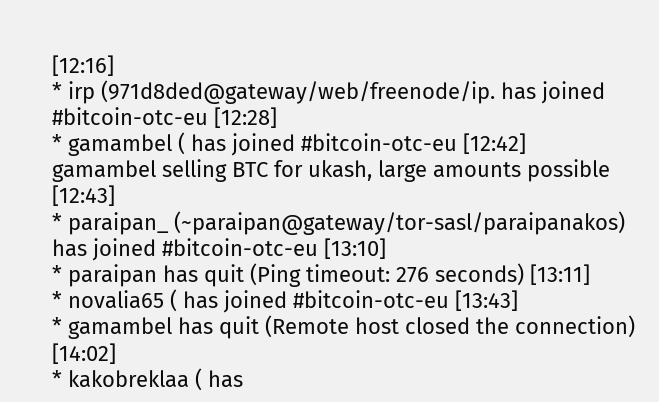[12:16]
* irp (971d8ded@gateway/web/freenode/ip. has joined #bitcoin-otc-eu [12:28]
* gamambel ( has joined #bitcoin-otc-eu [12:42]
gamambel selling BTC for ukash, large amounts possible [12:43]
* paraipan_ (~paraipan@gateway/tor-sasl/paraipanakos) has joined #bitcoin-otc-eu [13:10]
* paraipan has quit (Ping timeout: 276 seconds) [13:11]
* novalia65 ( has joined #bitcoin-otc-eu [13:43]
* gamambel has quit (Remote host closed the connection) [14:02]
* kakobreklaa ( has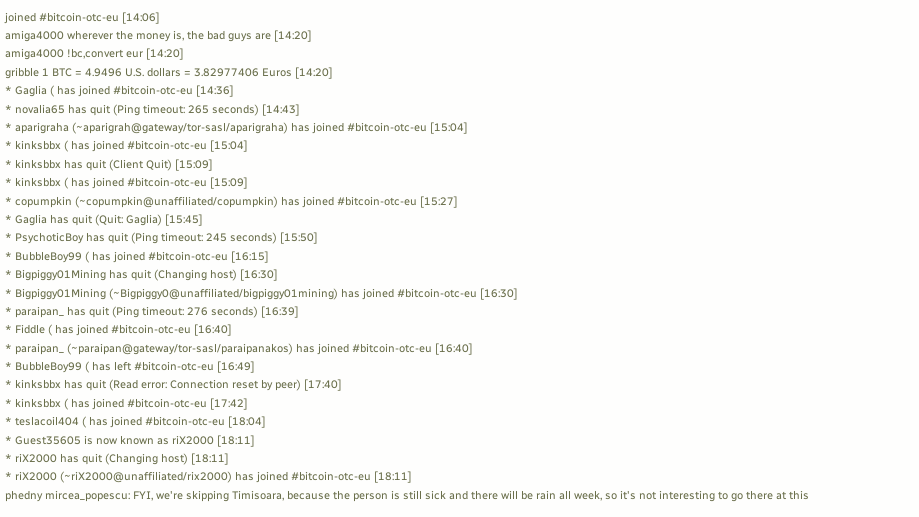joined #bitcoin-otc-eu [14:06]
amiga4000 wherever the money is, the bad guys are [14:20]
amiga4000 !bc,convert eur [14:20]
gribble 1 BTC = 4.9496 U.S. dollars = 3.82977406 Euros [14:20]
* Gaglia ( has joined #bitcoin-otc-eu [14:36]
* novalia65 has quit (Ping timeout: 265 seconds) [14:43]
* aparigraha (~aparigrah@gateway/tor-sasl/aparigraha) has joined #bitcoin-otc-eu [15:04]
* kinksbbx ( has joined #bitcoin-otc-eu [15:04]
* kinksbbx has quit (Client Quit) [15:09]
* kinksbbx ( has joined #bitcoin-otc-eu [15:09]
* copumpkin (~copumpkin@unaffiliated/copumpkin) has joined #bitcoin-otc-eu [15:27]
* Gaglia has quit (Quit: Gaglia) [15:45]
* PsychoticBoy has quit (Ping timeout: 245 seconds) [15:50]
* BubbleBoy99 ( has joined #bitcoin-otc-eu [16:15]
* Bigpiggy01Mining has quit (Changing host) [16:30]
* Bigpiggy01Mining (~Bigpiggy0@unaffiliated/bigpiggy01mining) has joined #bitcoin-otc-eu [16:30]
* paraipan_ has quit (Ping timeout: 276 seconds) [16:39]
* Fiddle ( has joined #bitcoin-otc-eu [16:40]
* paraipan_ (~paraipan@gateway/tor-sasl/paraipanakos) has joined #bitcoin-otc-eu [16:40]
* BubbleBoy99 ( has left #bitcoin-otc-eu [16:49]
* kinksbbx has quit (Read error: Connection reset by peer) [17:40]
* kinksbbx ( has joined #bitcoin-otc-eu [17:42]
* teslacoil404 ( has joined #bitcoin-otc-eu [18:04]
* Guest35605 is now known as riX2000 [18:11]
* riX2000 has quit (Changing host) [18:11]
* riX2000 (~riX2000@unaffiliated/rix2000) has joined #bitcoin-otc-eu [18:11]
phedny mircea_popescu: FYI, we're skipping Timisoara, because the person is still sick and there will be rain all week, so it's not interesting to go there at this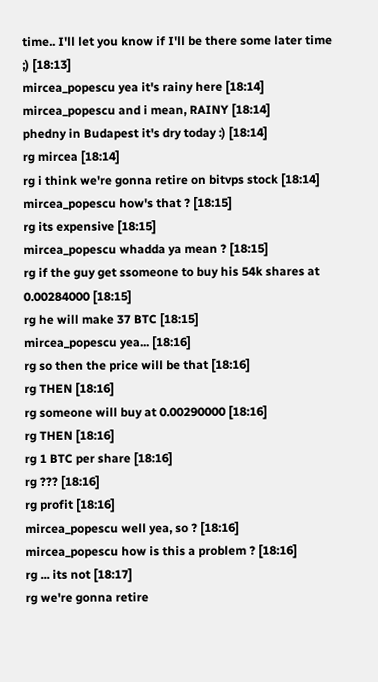time.. I'll let you know if I'll be there some later time ;) [18:13]
mircea_popescu yea it's rainy here [18:14]
mircea_popescu and i mean, RAINY [18:14]
phedny in Budapest it's dry today :) [18:14]
rg mircea [18:14]
rg i think we're gonna retire on bitvps stock [18:14]
mircea_popescu how's that ? [18:15]
rg its expensive [18:15]
mircea_popescu whadda ya mean ? [18:15]
rg if the guy get ssomeone to buy his 54k shares at 0.00284000 [18:15]
rg he will make 37 BTC [18:15]
mircea_popescu yea... [18:16]
rg so then the price will be that [18:16]
rg THEN [18:16]
rg someone will buy at 0.00290000 [18:16]
rg THEN [18:16]
rg 1 BTC per share [18:16]
rg ??? [18:16]
rg profit [18:16]
mircea_popescu well yea, so ? [18:16]
mircea_popescu how is this a problem ? [18:16]
rg ... its not [18:17]
rg we're gonna retire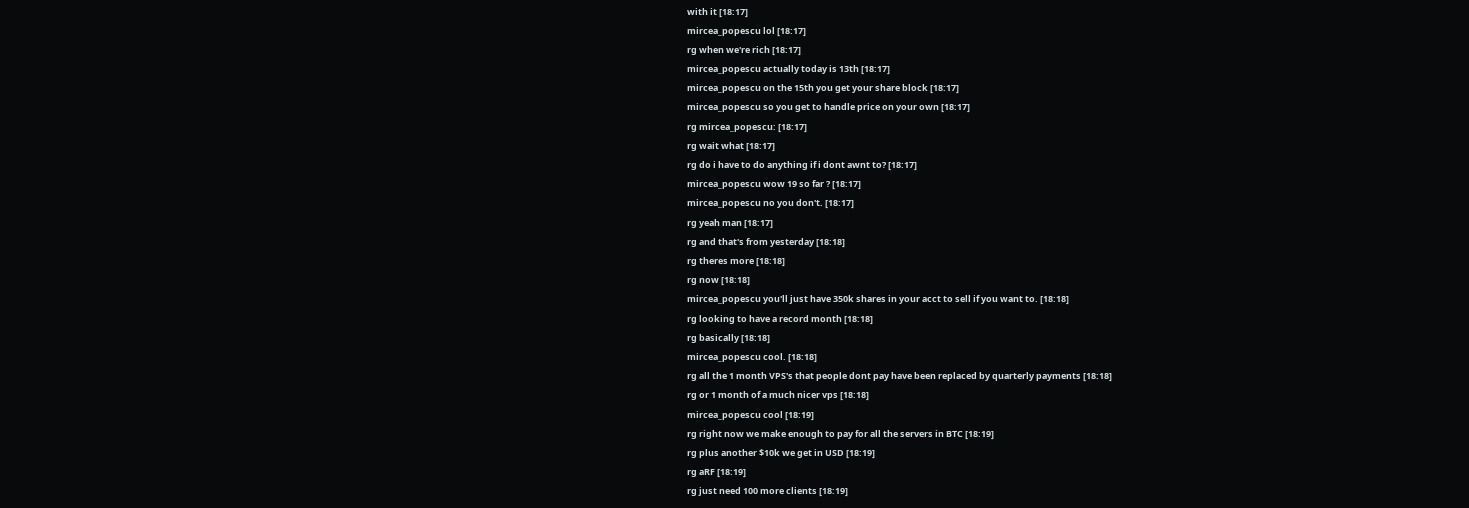with it [18:17]
mircea_popescu lol [18:17]
rg when we're rich [18:17]
mircea_popescu actually today is 13th [18:17]
mircea_popescu on the 15th you get your share block [18:17]
mircea_popescu so you get to handle price on your own [18:17]
rg mircea_popescu: [18:17]
rg wait what [18:17]
rg do i have to do anything if i dont awnt to? [18:17]
mircea_popescu wow 19 so far ? [18:17]
mircea_popescu no you don't. [18:17]
rg yeah man [18:17]
rg and that's from yesterday [18:18]
rg theres more [18:18]
rg now [18:18]
mircea_popescu you'll just have 350k shares in your acct to sell if you want to. [18:18]
rg looking to have a record month [18:18]
rg basically [18:18]
mircea_popescu cool. [18:18]
rg all the 1 month VPS's that people dont pay have been replaced by quarterly payments [18:18]
rg or 1 month of a much nicer vps [18:18]
mircea_popescu cool [18:19]
rg right now we make enough to pay for all the servers in BTC [18:19]
rg plus another $10k we get in USD [18:19]
rg aRF [18:19]
rg just need 100 more clients [18:19]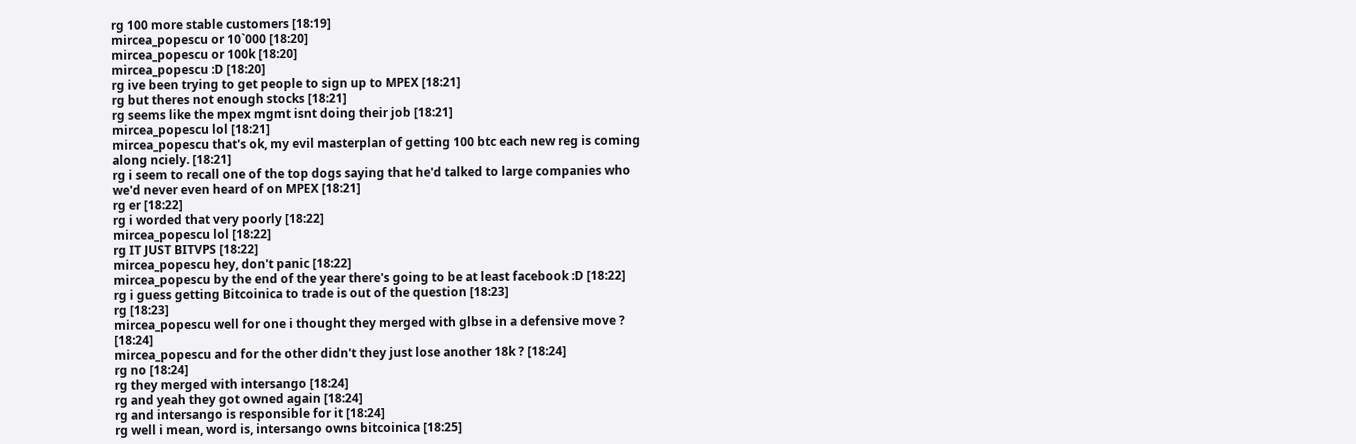rg 100 more stable customers [18:19]
mircea_popescu or 10`000 [18:20]
mircea_popescu or 100k [18:20]
mircea_popescu :D [18:20]
rg ive been trying to get people to sign up to MPEX [18:21]
rg but theres not enough stocks [18:21]
rg seems like the mpex mgmt isnt doing their job [18:21]
mircea_popescu lol [18:21]
mircea_popescu that's ok, my evil masterplan of getting 100 btc each new reg is coming along nciely. [18:21]
rg i seem to recall one of the top dogs saying that he'd talked to large companies who we'd never even heard of on MPEX [18:21]
rg er [18:22]
rg i worded that very poorly [18:22]
mircea_popescu lol [18:22]
rg IT JUST BITVPS [18:22]
mircea_popescu hey, don't panic [18:22]
mircea_popescu by the end of the year there's going to be at least facebook :D [18:22]
rg i guess getting Bitcoinica to trade is out of the question [18:23]
rg [18:23]
mircea_popescu well for one i thought they merged with glbse in a defensive move ? [18:24]
mircea_popescu and for the other didn't they just lose another 18k ? [18:24]
rg no [18:24]
rg they merged with intersango [18:24]
rg and yeah they got owned again [18:24]
rg and intersango is responsible for it [18:24]
rg well i mean, word is, intersango owns bitcoinica [18:25]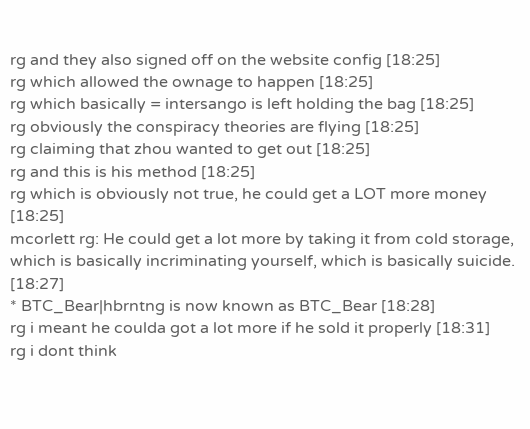rg and they also signed off on the website config [18:25]
rg which allowed the ownage to happen [18:25]
rg which basically = intersango is left holding the bag [18:25]
rg obviously the conspiracy theories are flying [18:25]
rg claiming that zhou wanted to get out [18:25]
rg and this is his method [18:25]
rg which is obviously not true, he could get a LOT more money [18:25]
mcorlett rg: He could get a lot more by taking it from cold storage, which is basically incriminating yourself, which is basically suicide. [18:27]
* BTC_Bear|hbrntng is now known as BTC_Bear [18:28]
rg i meant he coulda got a lot more if he sold it properly [18:31]
rg i dont think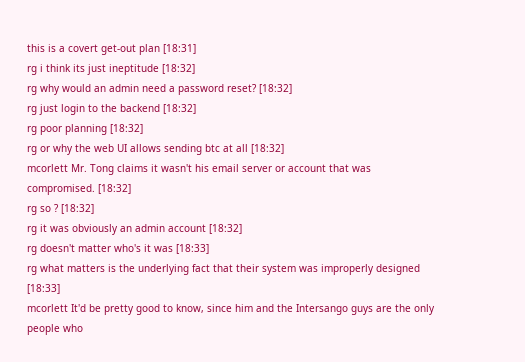this is a covert get-out plan [18:31]
rg i think its just ineptitude [18:32]
rg why would an admin need a password reset? [18:32]
rg just login to the backend [18:32]
rg poor planning [18:32]
rg or why the web UI allows sending btc at all [18:32]
mcorlett Mr. Tong claims it wasn't his email server or account that was compromised. [18:32]
rg so ? [18:32]
rg it was obviously an admin account [18:32]
rg doesn't matter who's it was [18:33]
rg what matters is the underlying fact that their system was improperly designed [18:33]
mcorlett It'd be pretty good to know, since him and the Intersango guys are the only people who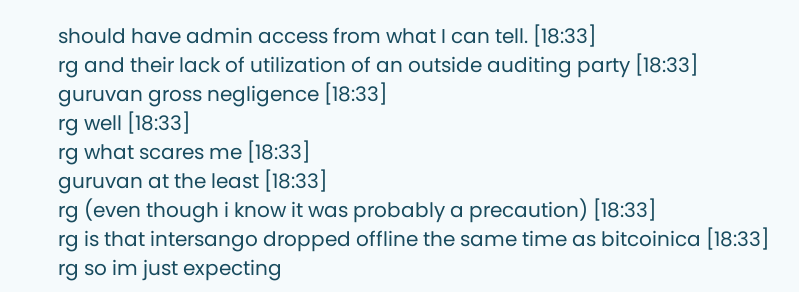should have admin access from what I can tell. [18:33]
rg and their lack of utilization of an outside auditing party [18:33]
guruvan gross negligence [18:33]
rg well [18:33]
rg what scares me [18:33]
guruvan at the least [18:33]
rg (even though i know it was probably a precaution) [18:33]
rg is that intersango dropped offline the same time as bitcoinica [18:33]
rg so im just expecting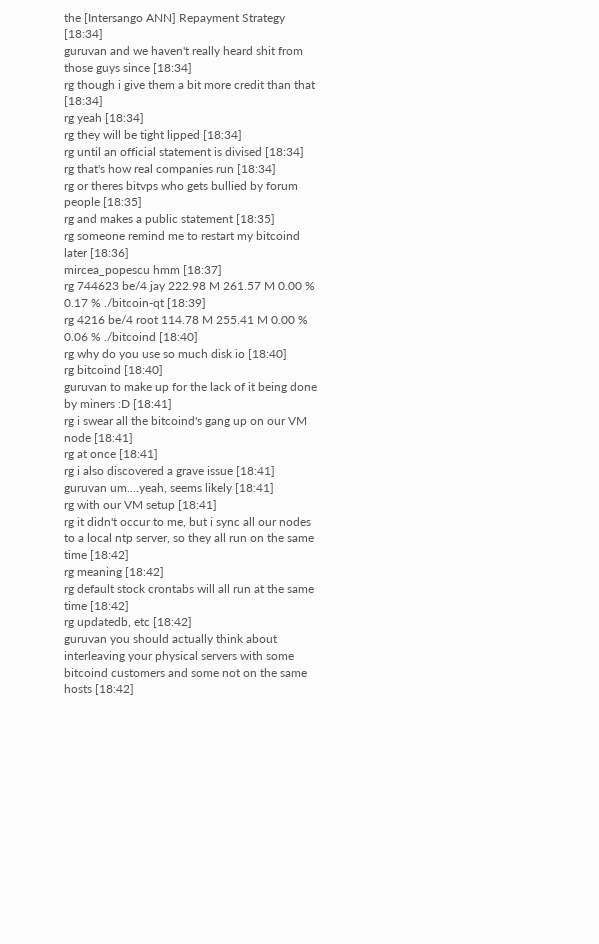the [Intersango ANN] Repayment Strategy [18:34]
guruvan and we haven't really heard shit from those guys since [18:34]
rg though i give them a bit more credit than that [18:34]
rg yeah [18:34]
rg they will be tight lipped [18:34]
rg until an official statement is divised [18:34]
rg that's how real companies run [18:34]
rg or theres bitvps who gets bullied by forum people [18:35]
rg and makes a public statement [18:35]
rg someone remind me to restart my bitcoind later [18:36]
mircea_popescu hmm [18:37]
rg 744623 be/4 jay 222.98 M 261.57 M 0.00 % 0.17 % ./bitcoin-qt [18:39]
rg 4216 be/4 root 114.78 M 255.41 M 0.00 % 0.06 % ./bitcoind [18:40]
rg why do you use so much disk io [18:40]
rg bitcoind [18:40]
guruvan to make up for the lack of it being done by miners :D [18:41]
rg i swear all the bitcoind's gang up on our VM node [18:41]
rg at once [18:41]
rg i also discovered a grave issue [18:41]
guruvan um....yeah, seems likely [18:41]
rg with our VM setup [18:41]
rg it didn't occur to me, but i sync all our nodes to a local ntp server, so they all run on the same time [18:42]
rg meaning [18:42]
rg default stock crontabs will all run at the same time [18:42]
rg updatedb, etc [18:42]
guruvan you should actually think about interleaving your physical servers with some bitcoind customers and some not on the same hosts [18:42]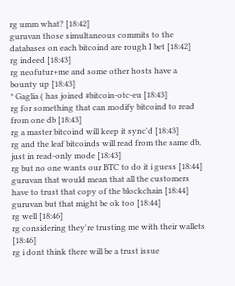rg umm what? [18:42]
guruvan those simultaneous commits to the databases on each bitcoind are rough I bet [18:42]
rg indeed [18:43]
rg neofutur+me and some other hosts have a bounty up [18:43]
* Gaglia ( has joined #bitcoin-otc-eu [18:43]
rg for something that can modify bitcoind to read from one db [18:43]
rg a master bitcoind will keep it sync'd [18:43]
rg and the leaf bitcoinds will read from the same db, just in read-only mode [18:43]
rg but no one wants our BTC to do it i guess [18:44]
guruvan that would mean that all the customers have to trust that copy of the blockchain [18:44]
guruvan but that might be ok too [18:44]
rg well [18:46]
rg considering they're trusting me with their wallets [18:46]
rg i dont think there will be a trust issue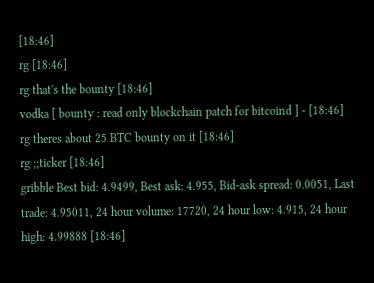[18:46]
rg [18:46]
rg that's the bounty [18:46]
vodka [ bounty : read only blockchain patch for bitcoind ] - [18:46]
rg theres about 25 BTC bounty on it [18:46]
rg ;;ticker [18:46]
gribble Best bid: 4.9499, Best ask: 4.955, Bid-ask spread: 0.0051, Last trade: 4.95011, 24 hour volume: 17720, 24 hour low: 4.915, 24 hour high: 4.99888 [18:46]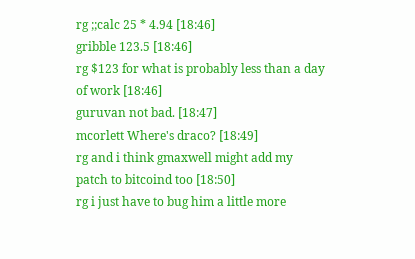rg ;;calc 25 * 4.94 [18:46]
gribble 123.5 [18:46]
rg $123 for what is probably less than a day of work [18:46]
guruvan not bad. [18:47]
mcorlett Where's draco? [18:49]
rg and i think gmaxwell might add my patch to bitcoind too [18:50]
rg i just have to bug him a little more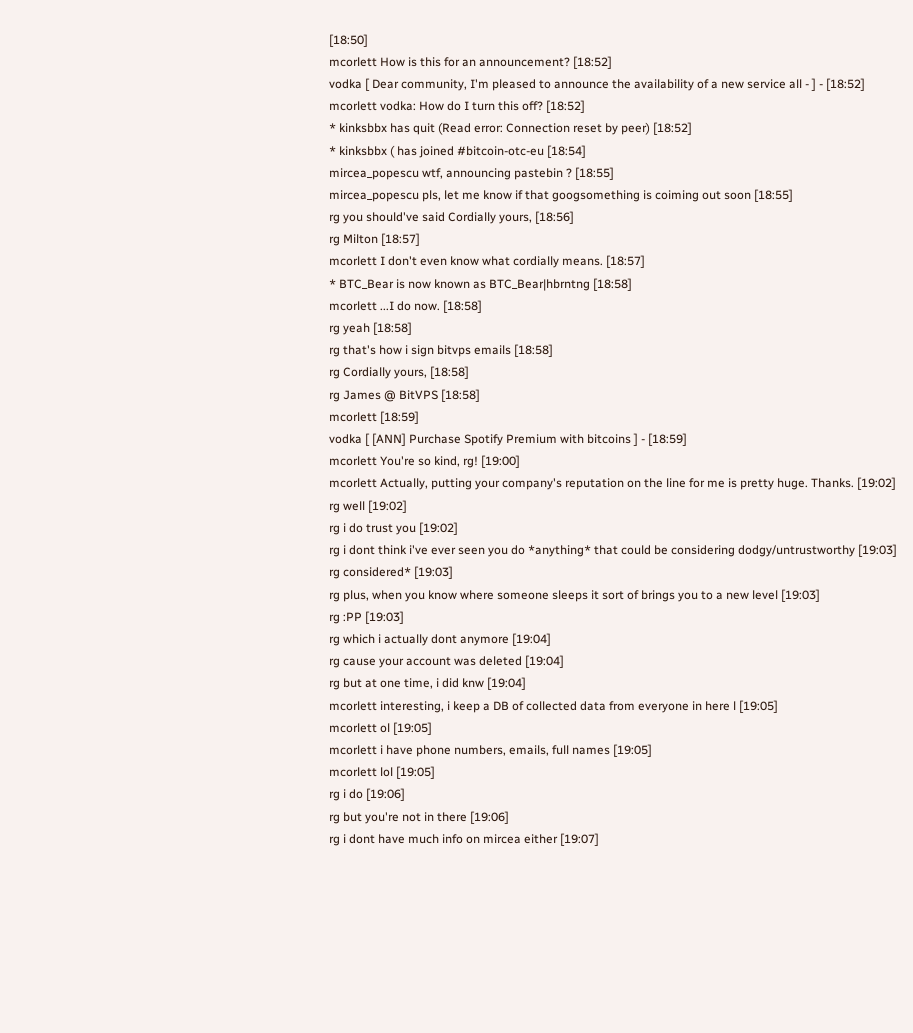[18:50]
mcorlett How is this for an announcement? [18:52]
vodka [ Dear community, I'm pleased to announce the availability of a new service all - ] - [18:52]
mcorlett vodka: How do I turn this off? [18:52]
* kinksbbx has quit (Read error: Connection reset by peer) [18:52]
* kinksbbx ( has joined #bitcoin-otc-eu [18:54]
mircea_popescu wtf, announcing pastebin ? [18:55]
mircea_popescu pls, let me know if that googsomething is coiming out soon [18:55]
rg you should've said Cordially yours, [18:56]
rg Milton [18:57]
mcorlett I don't even know what cordially means. [18:57]
* BTC_Bear is now known as BTC_Bear|hbrntng [18:58]
mcorlett ...I do now. [18:58]
rg yeah [18:58]
rg that's how i sign bitvps emails [18:58]
rg Cordially yours, [18:58]
rg James @ BitVPS [18:58]
mcorlett [18:59]
vodka [ [ANN] Purchase Spotify Premium with bitcoins ] - [18:59]
mcorlett You're so kind, rg! [19:00]
mcorlett Actually, putting your company's reputation on the line for me is pretty huge. Thanks. [19:02]
rg well [19:02]
rg i do trust you [19:02]
rg i dont think i've ever seen you do *anything* that could be considering dodgy/untrustworthy [19:03]
rg considered* [19:03]
rg plus, when you know where someone sleeps it sort of brings you to a new level [19:03]
rg :PP [19:03]
rg which i actually dont anymore [19:04]
rg cause your account was deleted [19:04]
rg but at one time, i did knw [19:04]
mcorlett interesting, i keep a DB of collected data from everyone in here l [19:05]
mcorlett ol [19:05]
mcorlett i have phone numbers, emails, full names [19:05]
mcorlett lol [19:05]
rg i do [19:06]
rg but you're not in there [19:06]
rg i dont have much info on mircea either [19:07]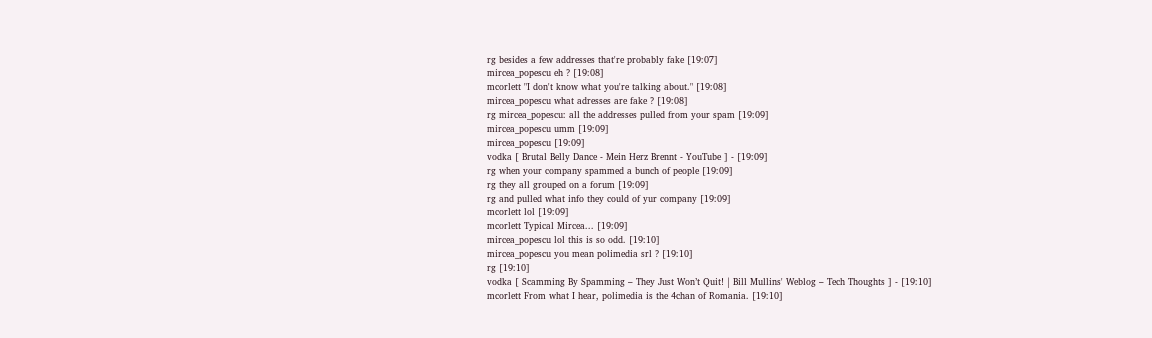rg besides a few addresses that're probably fake [19:07]
mircea_popescu eh ? [19:08]
mcorlett "I don't know what you're talking about." [19:08]
mircea_popescu what adresses are fake ? [19:08]
rg mircea_popescu: all the addresses pulled from your spam [19:09]
mircea_popescu umm [19:09]
mircea_popescu [19:09]
vodka [ Brutal Belly Dance - Mein Herz Brennt - YouTube ] - [19:09]
rg when your company spammed a bunch of people [19:09]
rg they all grouped on a forum [19:09]
rg and pulled what info they could of yur company [19:09]
mcorlett lol [19:09]
mcorlett Typical Mircea... [19:09]
mircea_popescu lol this is so odd. [19:10]
mircea_popescu you mean polimedia srl ? [19:10]
rg [19:10]
vodka [ Scamming By Spamming – They Just Won’t Quit! | Bill Mullins' Weblog – Tech Thoughts ] - [19:10]
mcorlett From what I hear, polimedia is the 4chan of Romania. [19:10]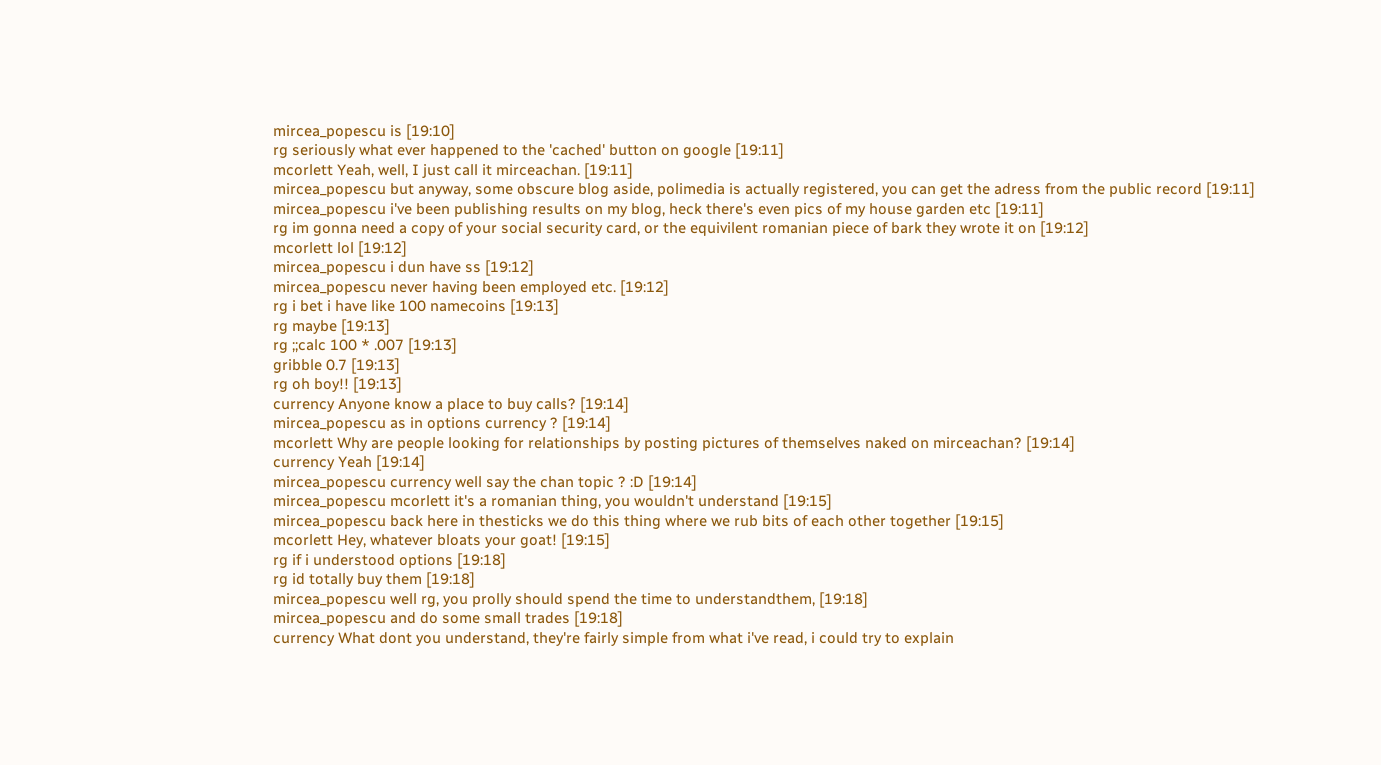mircea_popescu is [19:10]
rg seriously what ever happened to the 'cached' button on google [19:11]
mcorlett Yeah, well, I just call it mirceachan. [19:11]
mircea_popescu but anyway, some obscure blog aside, polimedia is actually registered, you can get the adress from the public record [19:11]
mircea_popescu i've been publishing results on my blog, heck there's even pics of my house garden etc [19:11]
rg im gonna need a copy of your social security card, or the equivilent romanian piece of bark they wrote it on [19:12]
mcorlett lol [19:12]
mircea_popescu i dun have ss [19:12]
mircea_popescu never having been employed etc. [19:12]
rg i bet i have like 100 namecoins [19:13]
rg maybe [19:13]
rg ;;calc 100 * .007 [19:13]
gribble 0.7 [19:13]
rg oh boy!! [19:13]
currency Anyone know a place to buy calls? [19:14]
mircea_popescu as in options currency ? [19:14]
mcorlett Why are people looking for relationships by posting pictures of themselves naked on mirceachan? [19:14]
currency Yeah [19:14]
mircea_popescu currency well say the chan topic ? :D [19:14]
mircea_popescu mcorlett it's a romanian thing, you wouldn't understand [19:15]
mircea_popescu back here in thesticks we do this thing where we rub bits of each other together [19:15]
mcorlett Hey, whatever bloats your goat! [19:15]
rg if i understood options [19:18]
rg id totally buy them [19:18]
mircea_popescu well rg, you prolly should spend the time to understandthem, [19:18]
mircea_popescu and do some small trades [19:18]
currency What dont you understand, they're fairly simple from what i've read, i could try to explain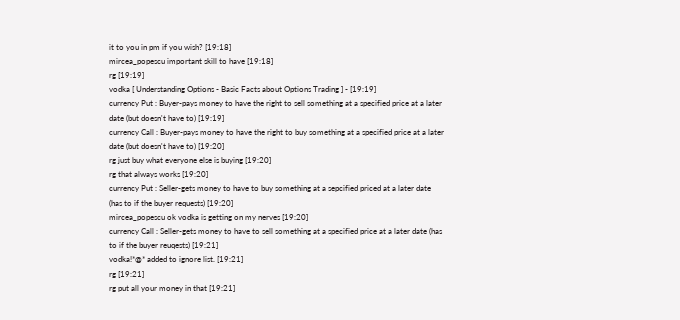it to you in pm if you wish? [19:18]
mircea_popescu important skill to have [19:18]
rg [19:19]
vodka [ Understanding Options - Basic Facts about Options Trading ] - [19:19]
currency Put : Buyer-pays money to have the right to sell something at a specified price at a later date (but doesn't have to) [19:19]
currency Call : Buyer-pays money to have the right to buy something at a specified price at a later date (but doesn't have to) [19:20]
rg just buy what everyone else is buying [19:20]
rg that always works [19:20]
currency Put : Seller-gets money to have to buy something at a sepcified priced at a later date (has to if the buyer requests) [19:20]
mircea_popescu ok vodka is getting on my nerves [19:20]
currency Call : Seller-gets money to have to sell something at a specified price at a later date (has to if the buyer reuqests) [19:21]
vodka!*@* added to ignore list. [19:21]
rg [19:21]
rg put all your money in that [19:21]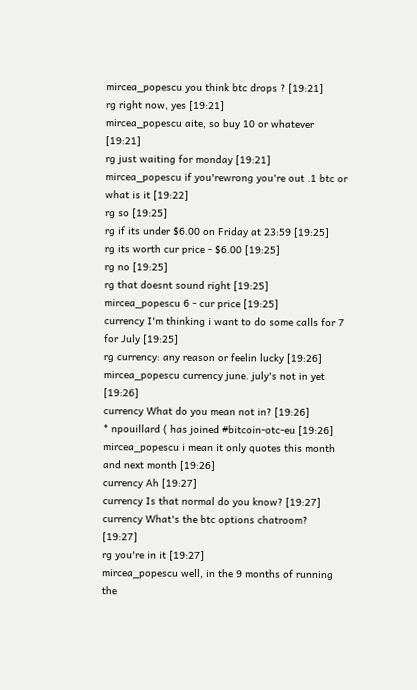mircea_popescu you think btc drops ? [19:21]
rg right now, yes [19:21]
mircea_popescu aite, so buy 10 or whatever [19:21]
rg just waiting for monday [19:21]
mircea_popescu if you'rewrong you're out .1 btc or what is it [19:22]
rg so [19:25]
rg if its under $6.00 on Friday at 23:59 [19:25]
rg its worth cur price - $6.00 [19:25]
rg no [19:25]
rg that doesnt sound right [19:25]
mircea_popescu 6 - cur price [19:25]
currency I'm thinking i want to do some calls for 7 for July [19:25]
rg currency: any reason or feelin lucky [19:26]
mircea_popescu currency june. july's not in yet [19:26]
currency What do you mean not in? [19:26]
* npouillard ( has joined #bitcoin-otc-eu [19:26]
mircea_popescu i mean it only quotes this month and next month [19:26]
currency Ah [19:27]
currency Is that normal do you know? [19:27]
currency What's the btc options chatroom? [19:27]
rg you're in it [19:27]
mircea_popescu well, in the 9 months of running the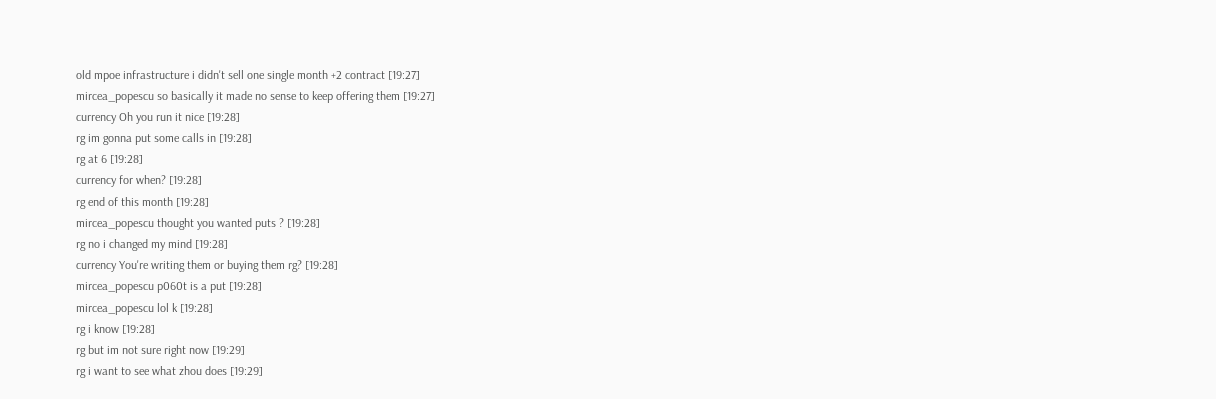old mpoe infrastructure i didn't sell one single month +2 contract [19:27]
mircea_popescu so basically it made no sense to keep offering them [19:27]
currency Oh you run it nice [19:28]
rg im gonna put some calls in [19:28]
rg at 6 [19:28]
currency for when? [19:28]
rg end of this month [19:28]
mircea_popescu thought you wanted puts ? [19:28]
rg no i changed my mind [19:28]
currency You're writing them or buying them rg? [19:28]
mircea_popescu p060t is a put [19:28]
mircea_popescu lol k [19:28]
rg i know [19:28]
rg but im not sure right now [19:29]
rg i want to see what zhou does [19:29]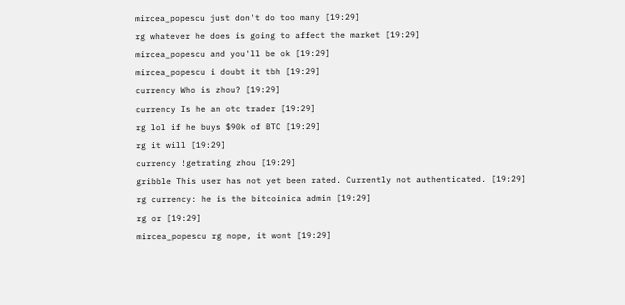mircea_popescu just don't do too many [19:29]
rg whatever he does is going to affect the market [19:29]
mircea_popescu and you'll be ok [19:29]
mircea_popescu i doubt it tbh [19:29]
currency Who is zhou? [19:29]
currency Is he an otc trader [19:29]
rg lol if he buys $90k of BTC [19:29]
rg it will [19:29]
currency !getrating zhou [19:29]
gribble This user has not yet been rated. Currently not authenticated. [19:29]
rg currency: he is the bitcoinica admin [19:29]
rg or [19:29]
mircea_popescu rg nope, it wont [19:29]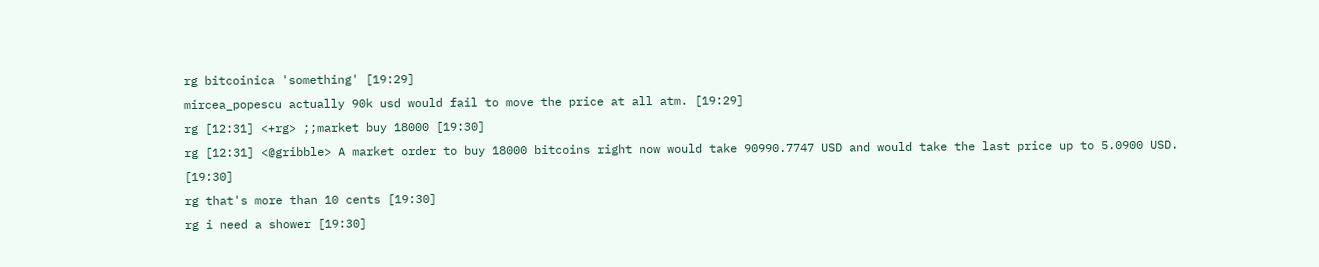rg bitcoinica 'something' [19:29]
mircea_popescu actually 90k usd would fail to move the price at all atm. [19:29]
rg [12:31] <+rg> ;;market buy 18000 [19:30]
rg [12:31] <@gribble> A market order to buy 18000 bitcoins right now would take 90990.7747 USD and would take the last price up to 5.0900 USD. [19:30]
rg that's more than 10 cents [19:30]
rg i need a shower [19:30]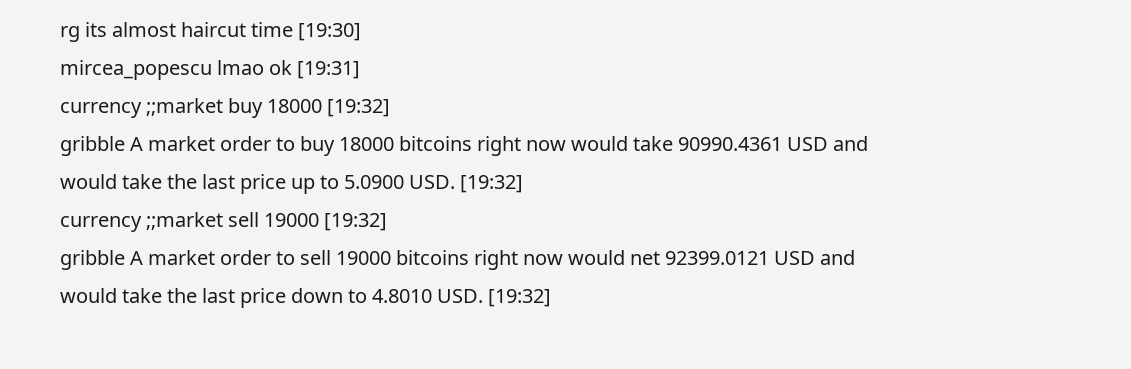rg its almost haircut time [19:30]
mircea_popescu lmao ok [19:31]
currency ;;market buy 18000 [19:32]
gribble A market order to buy 18000 bitcoins right now would take 90990.4361 USD and would take the last price up to 5.0900 USD. [19:32]
currency ;;market sell 19000 [19:32]
gribble A market order to sell 19000 bitcoins right now would net 92399.0121 USD and would take the last price down to 4.8010 USD. [19:32]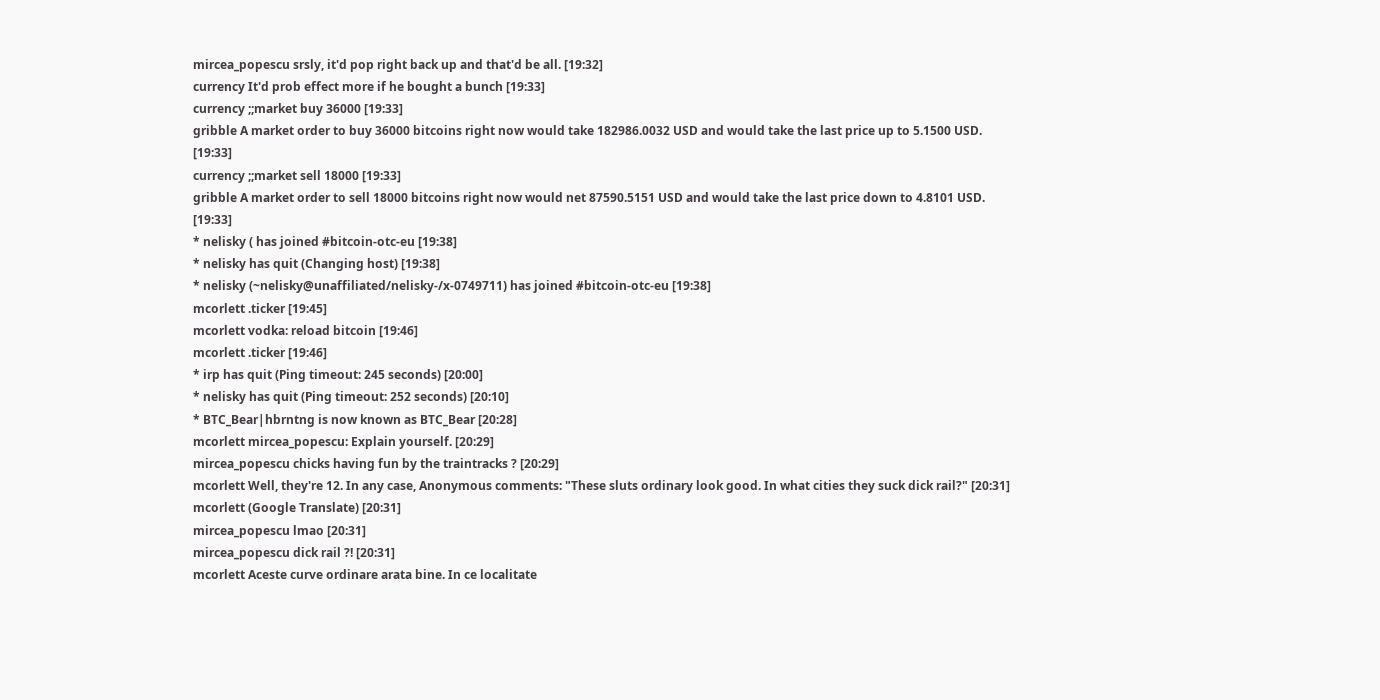mircea_popescu srsly, it'd pop right back up and that'd be all. [19:32]
currency It'd prob effect more if he bought a bunch [19:33]
currency ;;market buy 36000 [19:33]
gribble A market order to buy 36000 bitcoins right now would take 182986.0032 USD and would take the last price up to 5.1500 USD. [19:33]
currency ;;market sell 18000 [19:33]
gribble A market order to sell 18000 bitcoins right now would net 87590.5151 USD and would take the last price down to 4.8101 USD. [19:33]
* nelisky ( has joined #bitcoin-otc-eu [19:38]
* nelisky has quit (Changing host) [19:38]
* nelisky (~nelisky@unaffiliated/nelisky-/x-0749711) has joined #bitcoin-otc-eu [19:38]
mcorlett .ticker [19:45]
mcorlett vodka: reload bitcoin [19:46]
mcorlett .ticker [19:46]
* irp has quit (Ping timeout: 245 seconds) [20:00]
* nelisky has quit (Ping timeout: 252 seconds) [20:10]
* BTC_Bear|hbrntng is now known as BTC_Bear [20:28]
mcorlett mircea_popescu: Explain yourself. [20:29]
mircea_popescu chicks having fun by the traintracks ? [20:29]
mcorlett Well, they're 12. In any case, Anonymous comments: "These sluts ordinary look good. In what cities they suck dick rail?" [20:31]
mcorlett (Google Translate) [20:31]
mircea_popescu lmao [20:31]
mircea_popescu dick rail ?! [20:31]
mcorlett Aceste curve ordinare arata bine. In ce localitate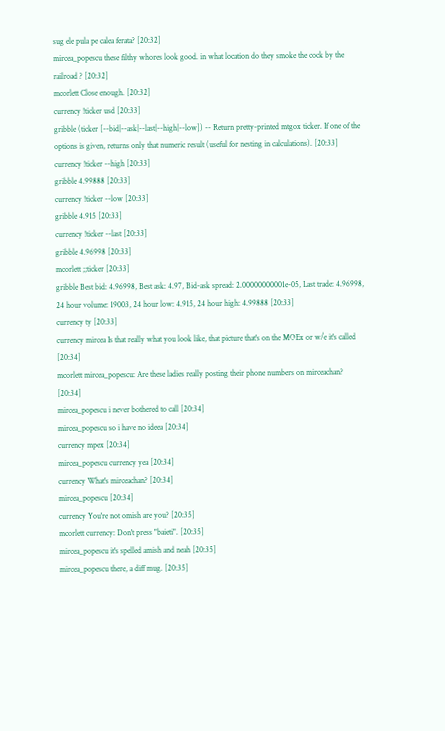sug ele pula pe calea ferata? [20:32]
mircea_popescu these filthy whores look good. in what location do they smoke the cock by the railroad ? [20:32]
mcorlett Close enough. [20:32]
currency !ticker usd [20:33]
gribble (ticker [--bid|--ask|--last|--high|--low]) -- Return pretty-printed mtgox ticker. If one of the options is given, returns only that numeric result (useful for nesting in calculations). [20:33]
currency !ticker --high [20:33]
gribble 4.99888 [20:33]
currency !ticker --low [20:33]
gribble 4.915 [20:33]
currency !ticker --last [20:33]
gribble 4.96998 [20:33]
mcorlett ;;ticker [20:33]
gribble Best bid: 4.96998, Best ask: 4.97, Bid-ask spread: 2.00000000001e-05, Last trade: 4.96998, 24 hour volume: 19003, 24 hour low: 4.915, 24 hour high: 4.99888 [20:33]
currency ty [20:33]
currency mircea Is that really what you look like, that picture that's on the MOEx or w/e it's called [20:34]
mcorlett mircea_popescu: Are these ladies really posting their phone numbers on mirceachan? [20:34]
mircea_popescu i never bothered to call [20:34]
mircea_popescu so i have no ideea [20:34]
currency mpex [20:34]
mircea_popescu currency yea [20:34]
currency What's mirceachan? [20:34]
mircea_popescu [20:34]
currency You're not omish are you? [20:35]
mcorlett currency: Don't press "baieti". [20:35]
mircea_popescu it's spelled amish and neah [20:35]
mircea_popescu there, a diff mug. [20:35]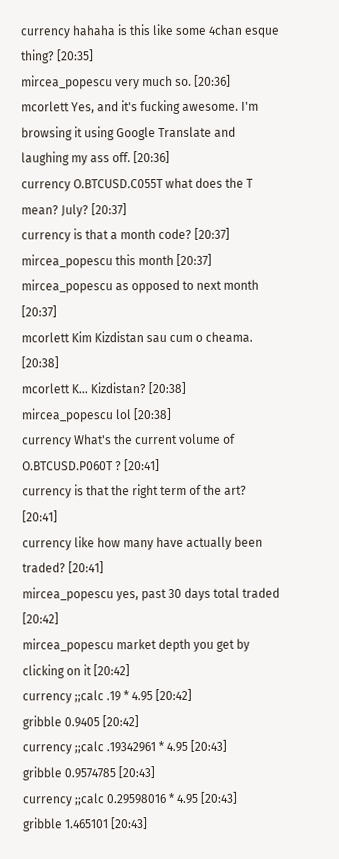currency hahaha is this like some 4chan esque thing? [20:35]
mircea_popescu very much so. [20:36]
mcorlett Yes, and it's fucking awesome. I'm browsing it using Google Translate and laughing my ass off. [20:36]
currency O.BTCUSD.C055T what does the T mean? July? [20:37]
currency is that a month code? [20:37]
mircea_popescu this month [20:37]
mircea_popescu as opposed to next month [20:37]
mcorlett Kim Kizdistan sau cum o cheama. [20:38]
mcorlett K... Kizdistan? [20:38]
mircea_popescu lol [20:38]
currency What's the current volume of O.BTCUSD.P060T ? [20:41]
currency is that the right term of the art? [20:41]
currency like how many have actually been traded? [20:41]
mircea_popescu yes, past 30 days total traded [20:42]
mircea_popescu market depth you get by clicking on it [20:42]
currency ;;calc .19 * 4.95 [20:42]
gribble 0.9405 [20:42]
currency ;;calc .19342961 * 4.95 [20:43]
gribble 0.9574785 [20:43]
currency ;;calc 0.29598016 * 4.95 [20:43]
gribble 1.465101 [20:43]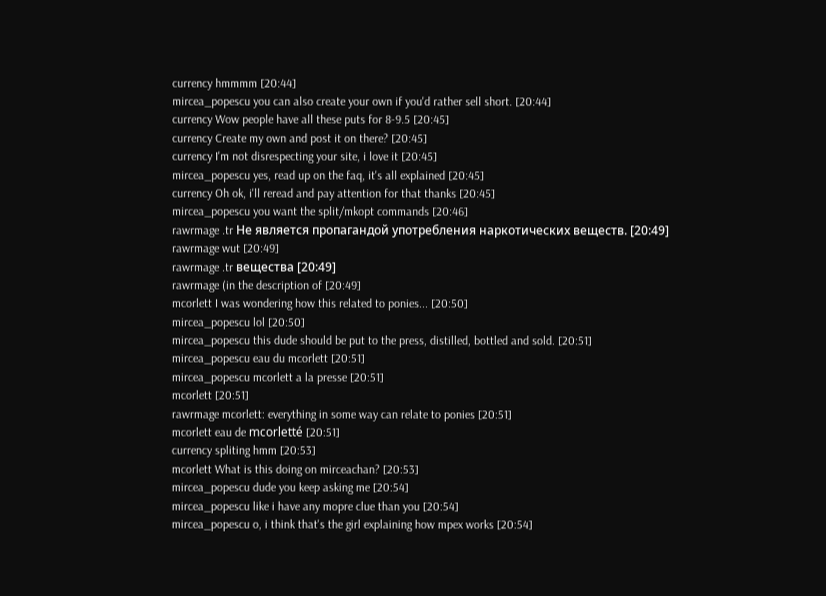currency hmmmm [20:44]
mircea_popescu you can also create your own if you'd rather sell short. [20:44]
currency Wow people have all these puts for 8-9.5 [20:45]
currency Create my own and post it on there? [20:45]
currency I'm not disrespecting your site, i love it [20:45]
mircea_popescu yes, read up on the faq, it's all explained [20:45]
currency Oh ok, i'll reread and pay attention for that thanks [20:45]
mircea_popescu you want the split/mkopt commands [20:46]
rawrmage .tr Не является пропагандой употребления наркотических веществ. [20:49]
rawrmage wut [20:49]
rawrmage .tr вещества [20:49]
rawrmage (in the description of [20:49]
mcorlett I was wondering how this related to ponies... [20:50]
mircea_popescu lol [20:50]
mircea_popescu this dude should be put to the press, distilled, bottled and sold. [20:51]
mircea_popescu eau du mcorlett [20:51]
mircea_popescu mcorlett a la presse [20:51]
mcorlett [20:51]
rawrmage mcorlett: everything in some way can relate to ponies [20:51]
mcorlett eau de mcorletté [20:51]
currency spliting hmm [20:53]
mcorlett What is this doing on mirceachan? [20:53]
mircea_popescu dude you keep asking me [20:54]
mircea_popescu like i have any mopre clue than you [20:54]
mircea_popescu o, i think that's the girl explaining how mpex works [20:54]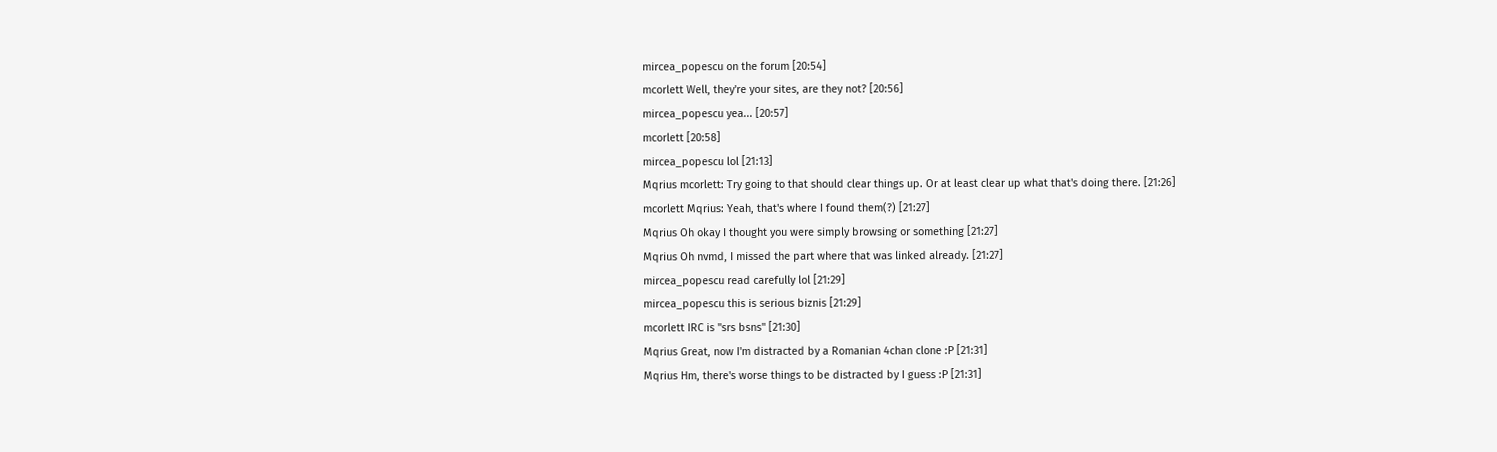mircea_popescu on the forum [20:54]
mcorlett Well, they're your sites, are they not? [20:56]
mircea_popescu yea... [20:57]
mcorlett [20:58]
mircea_popescu lol [21:13]
Mqrius mcorlett: Try going to that should clear things up. Or at least clear up what that's doing there. [21:26]
mcorlett Mqrius: Yeah, that's where I found them(?) [21:27]
Mqrius Oh okay I thought you were simply browsing or something [21:27]
Mqrius Oh nvmd, I missed the part where that was linked already. [21:27]
mircea_popescu read carefully lol [21:29]
mircea_popescu this is serious biznis [21:29]
mcorlett IRC is "srs bsns" [21:30]
Mqrius Great, now I'm distracted by a Romanian 4chan clone :P [21:31]
Mqrius Hm, there's worse things to be distracted by I guess :P [21:31]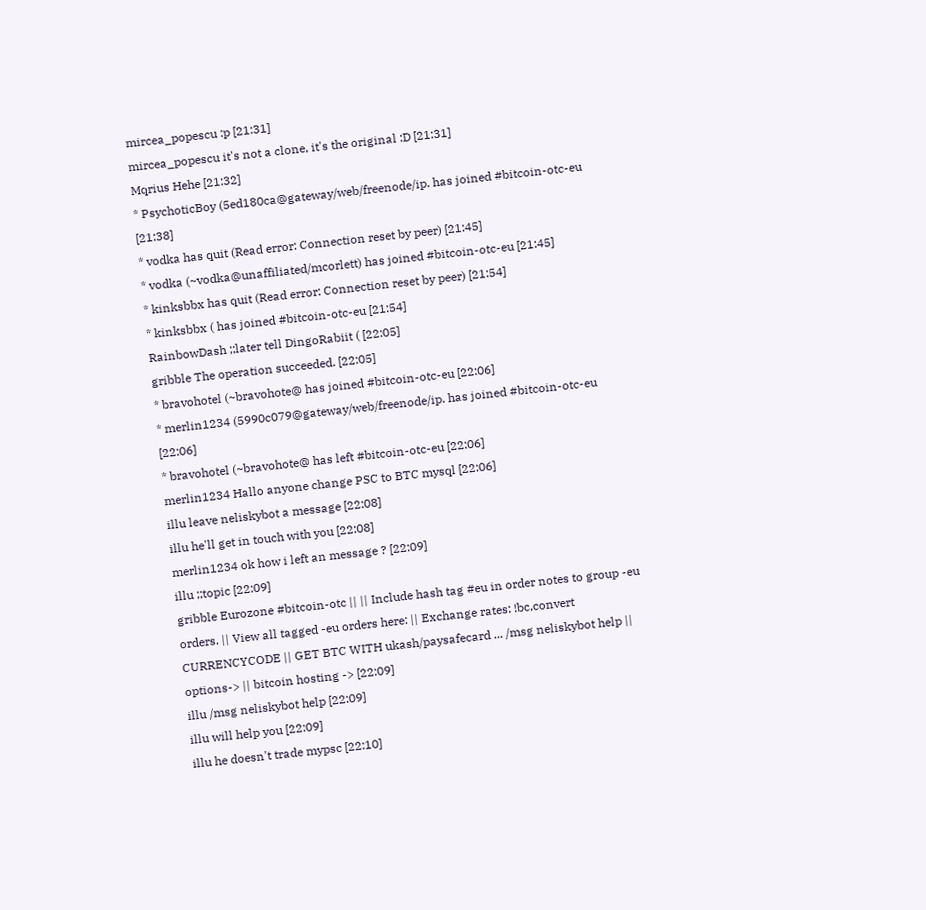mircea_popescu :p [21:31]
mircea_popescu it's not a clone, it's the original :D [21:31]
Mqrius Hehe [21:32]
* PsychoticBoy (5ed180ca@gateway/web/freenode/ip. has joined #bitcoin-otc-eu [21:38]
* vodka has quit (Read error: Connection reset by peer) [21:45]
* vodka (~vodka@unaffiliated/mcorlett) has joined #bitcoin-otc-eu [21:45]
* kinksbbx has quit (Read error: Connection reset by peer) [21:54]
* kinksbbx ( has joined #bitcoin-otc-eu [21:54]
RainbowDash ;;later tell DingoRabiit ( [22:05]
gribble The operation succeeded. [22:05]
* bravohotel (~bravohote@ has joined #bitcoin-otc-eu [22:06]
* merlin1234 (5990c079@gateway/web/freenode/ip. has joined #bitcoin-otc-eu [22:06]
* bravohotel (~bravohote@ has left #bitcoin-otc-eu [22:06]
merlin1234 Hallo anyone change PSC to BTC mysql [22:06]
illu leave neliskybot a message [22:08]
illu he'll get in touch with you [22:08]
merlin1234 ok how i left an message ? [22:09]
illu ;;topic [22:09]
gribble Eurozone #bitcoin-otc || || Include hash tag #eu in order notes to group -eu orders. || View all tagged -eu orders here: || Exchange rates: !bc,convert CURRENCYCODE || GET BTC WITH ukash/paysafecard ... /msg neliskybot help || options-> || bitcoin hosting -> [22:09]
illu /msg neliskybot help [22:09]
illu will help you [22:09]
illu he doesn't trade mypsc [22:10]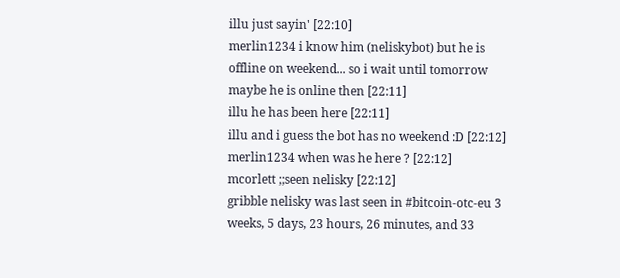illu just sayin' [22:10]
merlin1234 i know him (neliskybot) but he is offline on weekend... so i wait until tomorrow maybe he is online then [22:11]
illu he has been here [22:11]
illu and i guess the bot has no weekend :D [22:12]
merlin1234 when was he here ? [22:12]
mcorlett ;;seen nelisky [22:12]
gribble nelisky was last seen in #bitcoin-otc-eu 3 weeks, 5 days, 23 hours, 26 minutes, and 33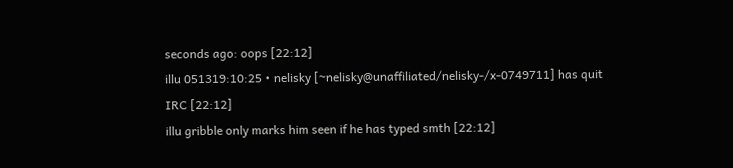seconds ago: oops [22:12]
illu 051319:10:25 • nelisky [~nelisky@unaffiliated/nelisky-/x-0749711] has quit IRC [22:12]
illu gribble only marks him seen if he has typed smth [22:12]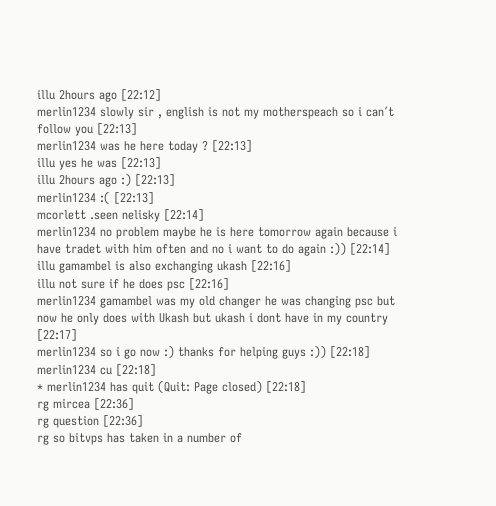illu 2hours ago [22:12]
merlin1234 slowly sir , english is not my motherspeach so i can´t follow you [22:13]
merlin1234 was he here today ? [22:13]
illu yes he was [22:13]
illu 2hours ago :) [22:13]
merlin1234 :( [22:13]
mcorlett .seen nelisky [22:14]
merlin1234 no problem maybe he is here tomorrow again because i have tradet with him often and no i want to do again :)) [22:14]
illu gamambel is also exchanging ukash [22:16]
illu not sure if he does psc [22:16]
merlin1234 gamambel was my old changer he was changing psc but now he only does with Ukash but ukash i dont have in my country [22:17]
merlin1234 so i go now :) thanks for helping guys :)) [22:18]
merlin1234 cu [22:18]
* merlin1234 has quit (Quit: Page closed) [22:18]
rg mircea [22:36]
rg question [22:36]
rg so bitvps has taken in a number of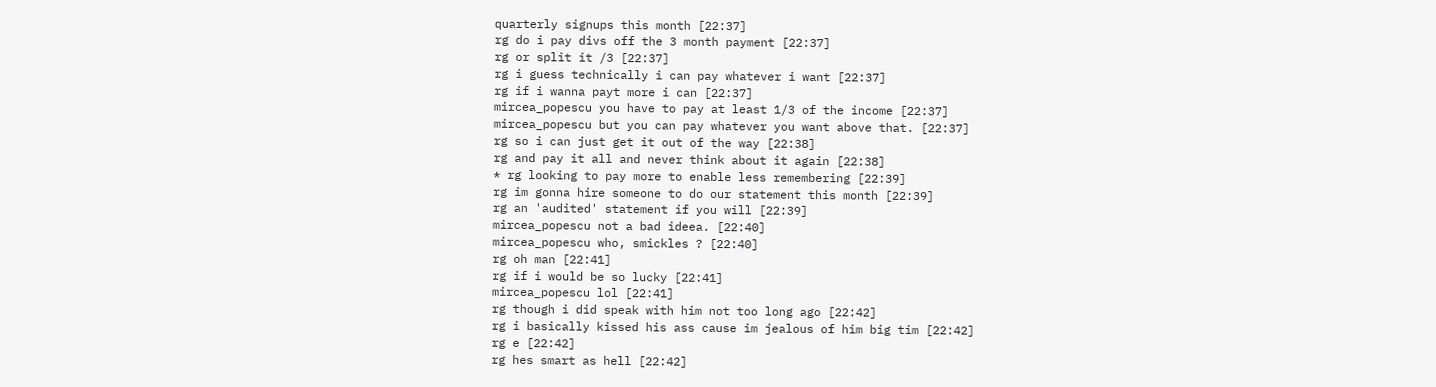quarterly signups this month [22:37]
rg do i pay divs off the 3 month payment [22:37]
rg or split it /3 [22:37]
rg i guess technically i can pay whatever i want [22:37]
rg if i wanna payt more i can [22:37]
mircea_popescu you have to pay at least 1/3 of the income [22:37]
mircea_popescu but you can pay whatever you want above that. [22:37]
rg so i can just get it out of the way [22:38]
rg and pay it all and never think about it again [22:38]
* rg looking to pay more to enable less remembering [22:39]
rg im gonna hire someone to do our statement this month [22:39]
rg an 'audited' statement if you will [22:39]
mircea_popescu not a bad ideea. [22:40]
mircea_popescu who, smickles ? [22:40]
rg oh man [22:41]
rg if i would be so lucky [22:41]
mircea_popescu lol [22:41]
rg though i did speak with him not too long ago [22:42]
rg i basically kissed his ass cause im jealous of him big tim [22:42]
rg e [22:42]
rg hes smart as hell [22:42]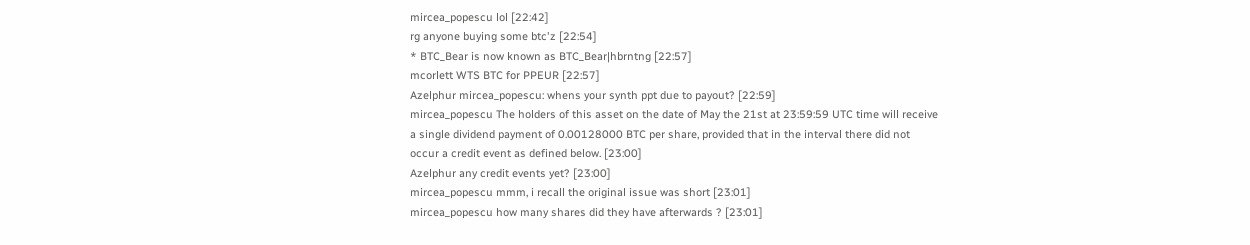mircea_popescu lol [22:42]
rg anyone buying some btc'z [22:54]
* BTC_Bear is now known as BTC_Bear|hbrntng [22:57]
mcorlett WTS BTC for PPEUR [22:57]
Azelphur mircea_popescu: whens your synth ppt due to payout? [22:59]
mircea_popescu The holders of this asset on the date of May the 21st at 23:59:59 UTC time will receive a single dividend payment of 0.00128000 BTC per share, provided that in the interval there did not occur a credit event as defined below. [23:00]
Azelphur any credit events yet? [23:00]
mircea_popescu mmm, i recall the original issue was short [23:01]
mircea_popescu how many shares did they have afterwards ? [23:01]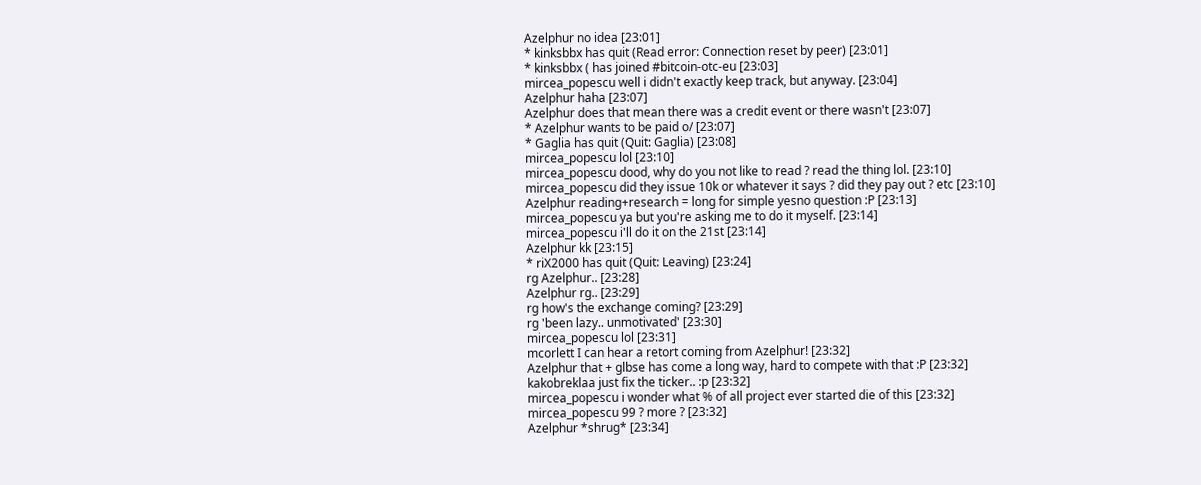Azelphur no idea [23:01]
* kinksbbx has quit (Read error: Connection reset by peer) [23:01]
* kinksbbx ( has joined #bitcoin-otc-eu [23:03]
mircea_popescu well i didn't exactly keep track, but anyway. [23:04]
Azelphur haha [23:07]
Azelphur does that mean there was a credit event or there wasn't [23:07]
* Azelphur wants to be paid o/ [23:07]
* Gaglia has quit (Quit: Gaglia) [23:08]
mircea_popescu lol [23:10]
mircea_popescu dood, why do you not like to read ? read the thing lol. [23:10]
mircea_popescu did they issue 10k or whatever it says ? did they pay out ? etc [23:10]
Azelphur reading+research = long for simple yesno question :P [23:13]
mircea_popescu ya but you're asking me to do it myself. [23:14]
mircea_popescu i'll do it on the 21st [23:14]
Azelphur kk [23:15]
* riX2000 has quit (Quit: Leaving) [23:24]
rg Azelphur.. [23:28]
Azelphur rg.. [23:29]
rg how's the exchange coming? [23:29]
rg 'been lazy.. unmotivated' [23:30]
mircea_popescu lol [23:31]
mcorlett I can hear a retort coming from Azelphur! [23:32]
Azelphur that + glbse has come a long way, hard to compete with that :P [23:32]
kakobreklaa just fix the ticker.. :p [23:32]
mircea_popescu i wonder what % of all project ever started die of this [23:32]
mircea_popescu 99 ? more ? [23:32]
Azelphur *shrug* [23:34]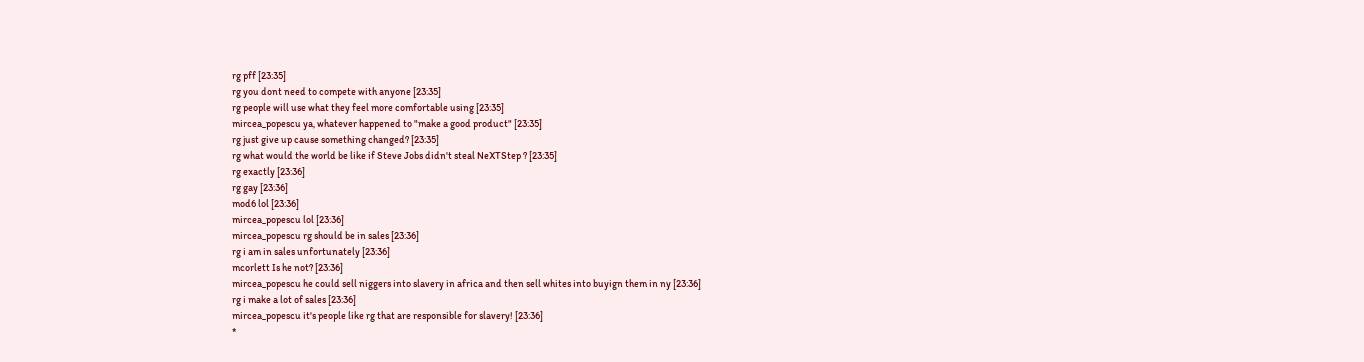rg pff [23:35]
rg you dont need to compete with anyone [23:35]
rg people will use what they feel more comfortable using [23:35]
mircea_popescu ya, whatever happened to "make a good product" [23:35]
rg just give up cause something changed? [23:35]
rg what would the world be like if Steve Jobs didn't steal NeXTStep ? [23:35]
rg exactly [23:36]
rg gay [23:36]
mod6 lol [23:36]
mircea_popescu lol [23:36]
mircea_popescu rg should be in sales [23:36]
rg i am in sales unfortunately [23:36]
mcorlett Is he not? [23:36]
mircea_popescu he could sell niggers into slavery in africa and then sell whites into buyign them in ny [23:36]
rg i make a lot of sales [23:36]
mircea_popescu it's people like rg that are responsible for slavery! [23:36]
*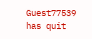Guest77539 has quit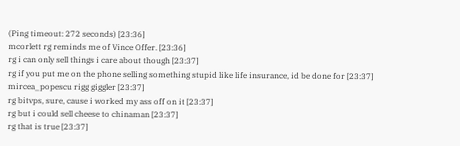(Ping timeout: 272 seconds) [23:36]
mcorlett rg reminds me of Vince Offer. [23:36]
rg i can only sell things i care about though [23:37]
rg if you put me on the phone selling something stupid like life insurance, id be done for [23:37]
mircea_popescu rigg giggler [23:37]
rg bitvps, sure, cause i worked my ass off on it [23:37]
rg but i could sell cheese to chinaman [23:37]
rg that is true [23:37]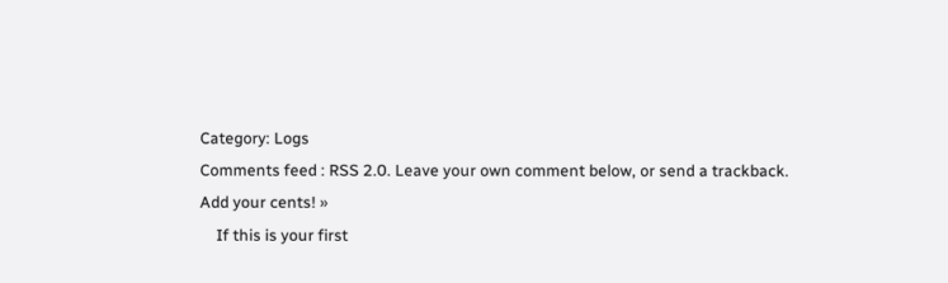Category: Logs
Comments feed : RSS 2.0. Leave your own comment below, or send a trackback.
Add your cents! »
    If this is your first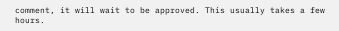comment, it will wait to be approved. This usually takes a few hours.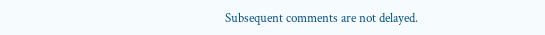Subsequent comments are not delayed.